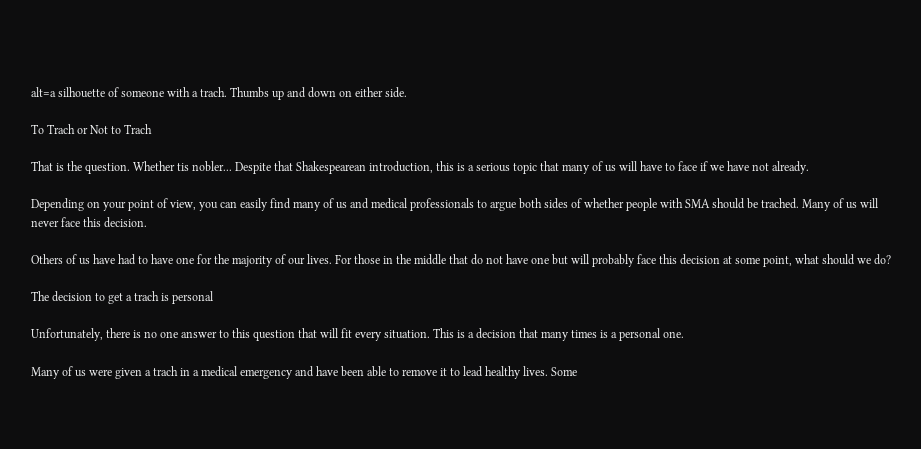alt=a silhouette of someone with a trach. Thumbs up and down on either side.

To Trach or Not to Trach

That is the question. Whether tis nobler... Despite that Shakespearean introduction, this is a serious topic that many of us will have to face if we have not already.

Depending on your point of view, you can easily find many of us and medical professionals to argue both sides of whether people with SMA should be trached. Many of us will never face this decision.

Others of us have had to have one for the majority of our lives. For those in the middle that do not have one but will probably face this decision at some point, what should we do?

The decision to get a trach is personal

Unfortunately, there is no one answer to this question that will fit every situation. This is a decision that many times is a personal one.

Many of us were given a trach in a medical emergency and have been able to remove it to lead healthy lives. Some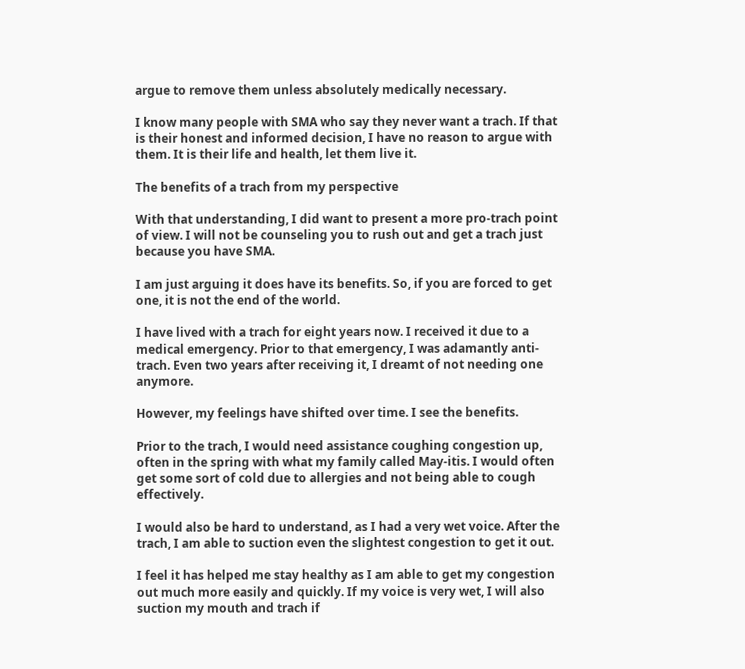argue to remove them unless absolutely medically necessary.

I know many people with SMA who say they never want a trach. If that is their honest and informed decision, I have no reason to argue with them. It is their life and health, let them live it.

The benefits of a trach from my perspective

With that understanding, I did want to present a more pro-trach point of view. I will not be counseling you to rush out and get a trach just because you have SMA.

I am just arguing it does have its benefits. So, if you are forced to get one, it is not the end of the world.

I have lived with a trach for eight years now. I received it due to a medical emergency. Prior to that emergency, I was adamantly anti-trach. Even two years after receiving it, I dreamt of not needing one anymore.

However, my feelings have shifted over time. I see the benefits.

Prior to the trach, I would need assistance coughing congestion up, often in the spring with what my family called May-itis. I would often get some sort of cold due to allergies and not being able to cough effectively.

I would also be hard to understand, as I had a very wet voice. After the trach, I am able to suction even the slightest congestion to get it out.

I feel it has helped me stay healthy as I am able to get my congestion out much more easily and quickly. If my voice is very wet, I will also suction my mouth and trach if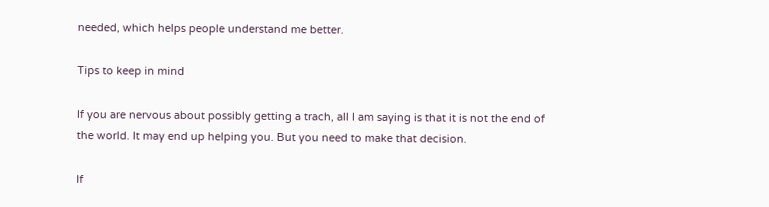needed, which helps people understand me better.

Tips to keep in mind

If you are nervous about possibly getting a trach, all I am saying is that it is not the end of the world. It may end up helping you. But you need to make that decision.

If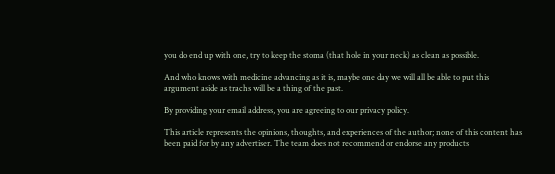you do end up with one, try to keep the stoma (that hole in your neck) as clean as possible.

And who knows with medicine advancing as it is, maybe one day we will all be able to put this argument aside as trachs will be a thing of the past.

By providing your email address, you are agreeing to our privacy policy.

This article represents the opinions, thoughts, and experiences of the author; none of this content has been paid for by any advertiser. The team does not recommend or endorse any products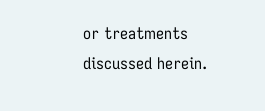or treatments discussed herein.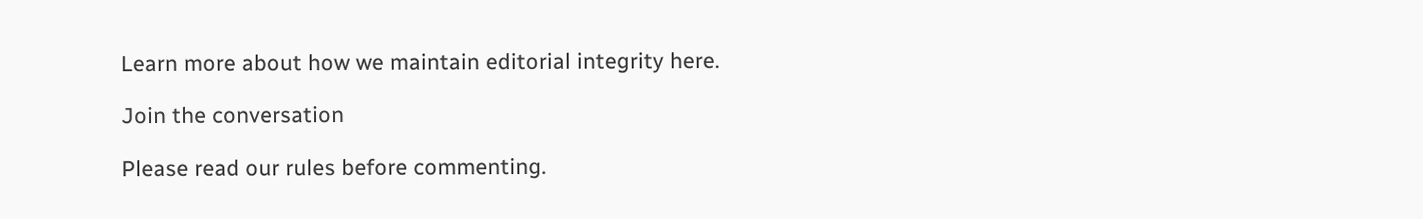Learn more about how we maintain editorial integrity here.

Join the conversation

Please read our rules before commenting.